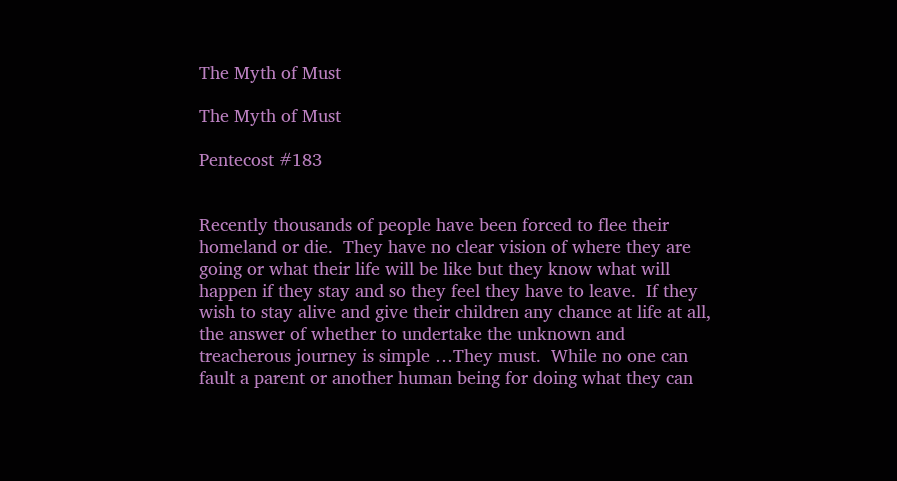The Myth of Must

The Myth of Must

Pentecost #183


Recently thousands of people have been forced to flee their homeland or die.  They have no clear vision of where they are going or what their life will be like but they know what will happen if they stay and so they feel they have to leave.  If they wish to stay alive and give their children any chance at life at all, the answer of whether to undertake the unknown and treacherous journey is simple …They must.  While no one can fault a parent or another human being for doing what they can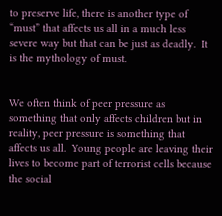to preserve life, there is another type of “must” that affects us all in a much less severe way but that can be just as deadly.  It is the mythology of must.


We often think of peer pressure as something that only affects children but in reality, peer pressure is something that affects us all.  Young people are leaving their lives to become part of terrorist cells because the social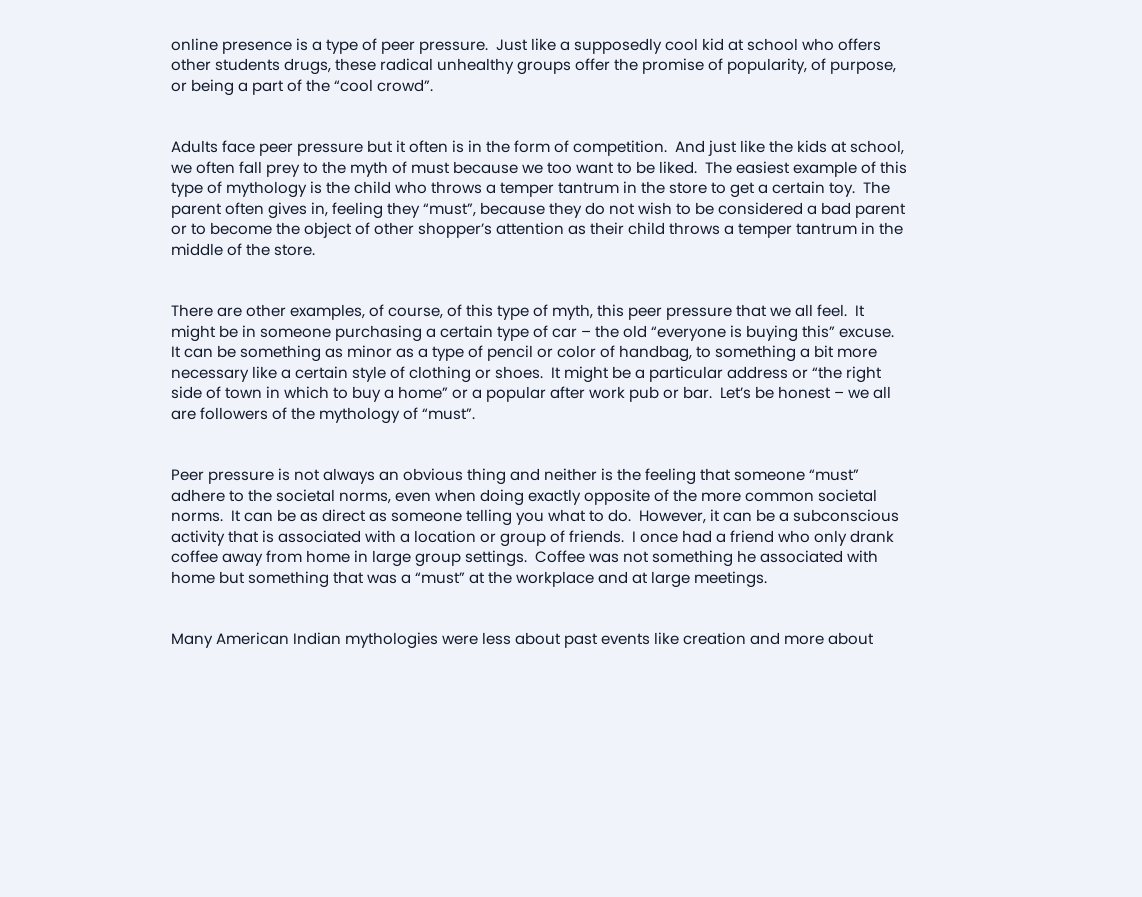online presence is a type of peer pressure.  Just like a supposedly cool kid at school who offers other students drugs, these radical unhealthy groups offer the promise of popularity, of purpose, or being a part of the “cool crowd”.


Adults face peer pressure but it often is in the form of competition.  And just like the kids at school, we often fall prey to the myth of must because we too want to be liked.  The easiest example of this type of mythology is the child who throws a temper tantrum in the store to get a certain toy.  The parent often gives in, feeling they “must”, because they do not wish to be considered a bad parent or to become the object of other shopper’s attention as their child throws a temper tantrum in the middle of the store.


There are other examples, of course, of this type of myth, this peer pressure that we all feel.  It might be in someone purchasing a certain type of car – the old “everyone is buying this” excuse.  It can be something as minor as a type of pencil or color of handbag, to something a bit more necessary like a certain style of clothing or shoes.  It might be a particular address or “the right side of town in which to buy a home” or a popular after work pub or bar.  Let’s be honest – we all are followers of the mythology of “must”.


Peer pressure is not always an obvious thing and neither is the feeling that someone “must” adhere to the societal norms, even when doing exactly opposite of the more common societal norms.  It can be as direct as someone telling you what to do.  However, it can be a subconscious activity that is associated with a location or group of friends.  I once had a friend who only drank coffee away from home in large group settings.  Coffee was not something he associated with home but something that was a “must” at the workplace and at large meetings.


Many American Indian mythologies were less about past events like creation and more about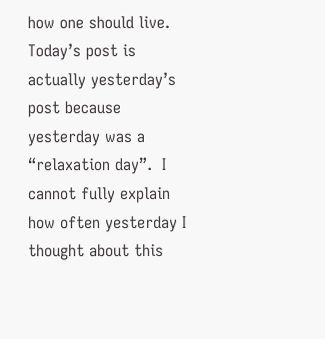how one should live.  Today’s post is actually yesterday’s post because yesterday was a “relaxation day”.  I cannot fully explain how often yesterday I thought about this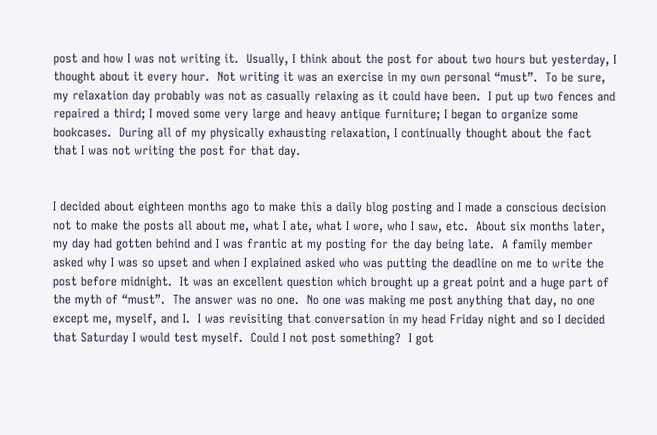post and how I was not writing it.  Usually, I think about the post for about two hours but yesterday, I thought about it every hour.  Not writing it was an exercise in my own personal “must”.  To be sure, my relaxation day probably was not as casually relaxing as it could have been.  I put up two fences and repaired a third; I moved some very large and heavy antique furniture; I began to organize some bookcases.  During all of my physically exhausting relaxation, I continually thought about the fact that I was not writing the post for that day.


I decided about eighteen months ago to make this a daily blog posting and I made a conscious decision not to make the posts all about me, what I ate, what I wore, who I saw, etc.  About six months later, my day had gotten behind and I was frantic at my posting for the day being late.  A family member asked why I was so upset and when I explained asked who was putting the deadline on me to write the post before midnight.  It was an excellent question which brought up a great point and a huge part of the myth of “must”.  The answer was no one.  No one was making me post anything that day, no one except me, myself, and I.  I was revisiting that conversation in my head Friday night and so I decided that Saturday I would test myself.  Could I not post something?  I got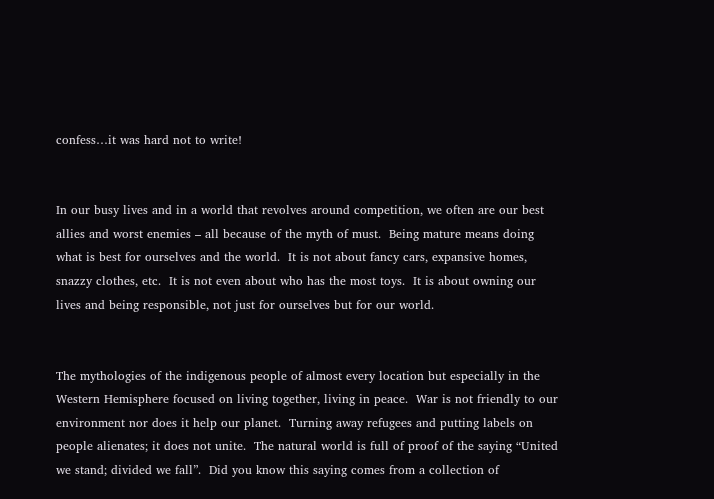confess…it was hard not to write!


In our busy lives and in a world that revolves around competition, we often are our best allies and worst enemies – all because of the myth of must.  Being mature means doing what is best for ourselves and the world.  It is not about fancy cars, expansive homes, snazzy clothes, etc.  It is not even about who has the most toys.  It is about owning our lives and being responsible, not just for ourselves but for our world.


The mythologies of the indigenous people of almost every location but especially in the Western Hemisphere focused on living together, living in peace.  War is not friendly to our environment nor does it help our planet.  Turning away refugees and putting labels on people alienates; it does not unite.  The natural world is full of proof of the saying “United we stand; divided we fall”.  Did you know this saying comes from a collection of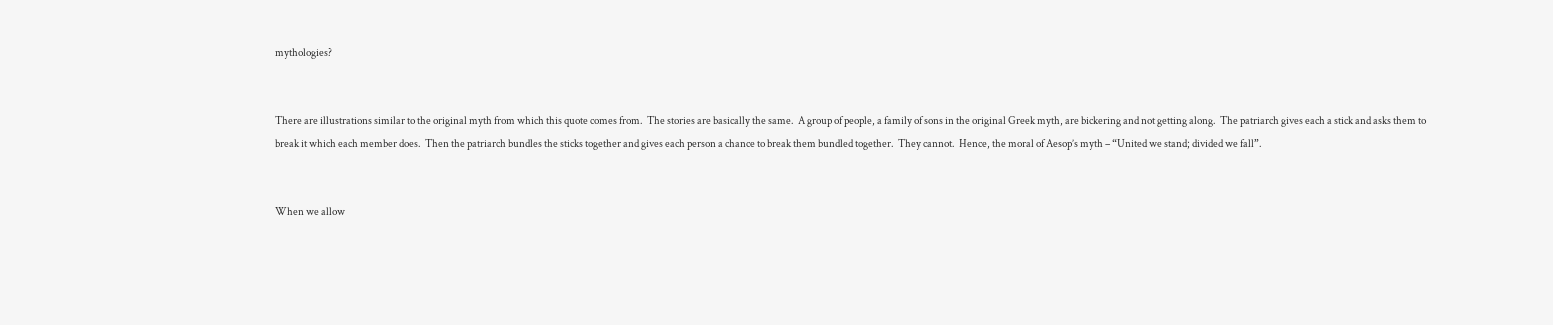mythologies?


There are illustrations similar to the original myth from which this quote comes from.  The stories are basically the same.  A group of people, a family of sons in the original Greek myth, are bickering and not getting along.  The patriarch gives each a stick and asks them to break it which each member does.  Then the patriarch bundles the sticks together and gives each person a chance to break them bundled together.  They cannot.  Hence, the moral of Aesop’s myth – “United we stand; divided we fall”.


When we allow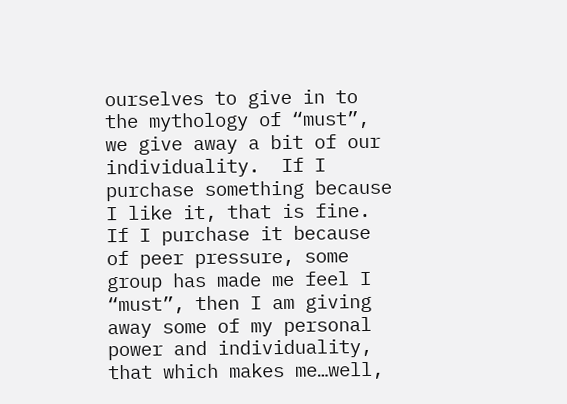ourselves to give in to the mythology of “must”, we give away a bit of our individuality.  If I purchase something because I like it, that is fine.  If I purchase it because of peer pressure, some group has made me feel I “must”, then I am giving away some of my personal power and individuality, that which makes me…well,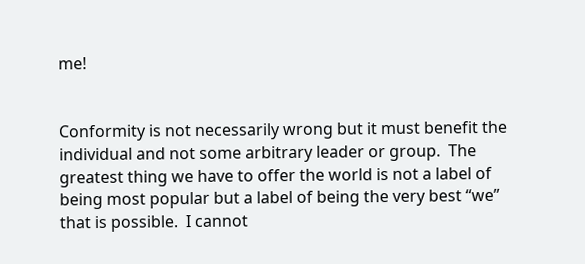me!


Conformity is not necessarily wrong but it must benefit the individual and not some arbitrary leader or group.  The greatest thing we have to offer the world is not a label of being most popular but a label of being the very best “we” that is possible.  I cannot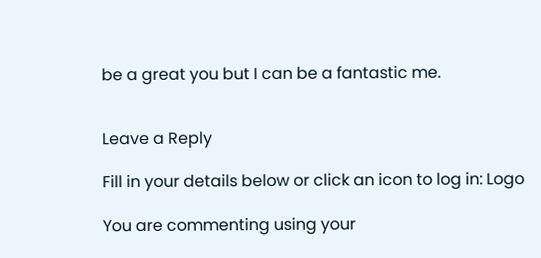be a great you but I can be a fantastic me.


Leave a Reply

Fill in your details below or click an icon to log in: Logo

You are commenting using your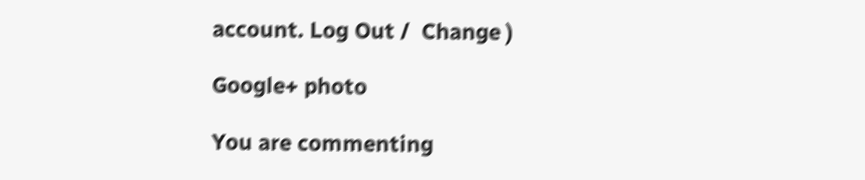account. Log Out /  Change )

Google+ photo

You are commenting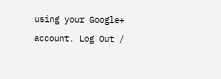using your Google+ account. Log Out /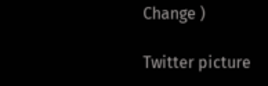Change )

Twitter picture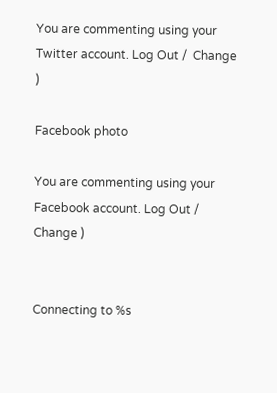You are commenting using your Twitter account. Log Out /  Change )

Facebook photo

You are commenting using your Facebook account. Log Out /  Change )


Connecting to %s